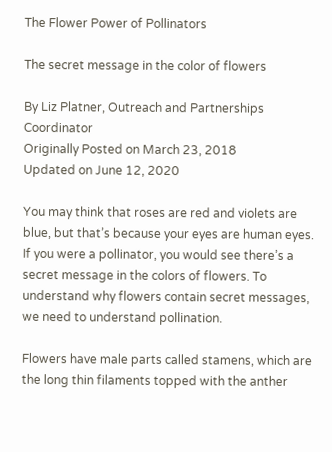The Flower Power of Pollinators

The secret message in the color of flowers

By Liz Platner, Outreach and Partnerships Coordinator
Originally Posted on March 23, 2018
Updated on June 12, 2020

You may think that roses are red and violets are blue, but that’s because your eyes are human eyes. If you were a pollinator, you would see there’s a secret message in the colors of flowers. To understand why flowers contain secret messages, we need to understand pollination.

Flowers have male parts called stamens, which are the long thin filaments topped with the anther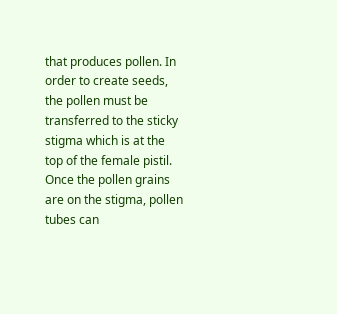that produces pollen. In order to create seeds, the pollen must be transferred to the sticky stigma which is at the top of the female pistil. Once the pollen grains are on the stigma, pollen tubes can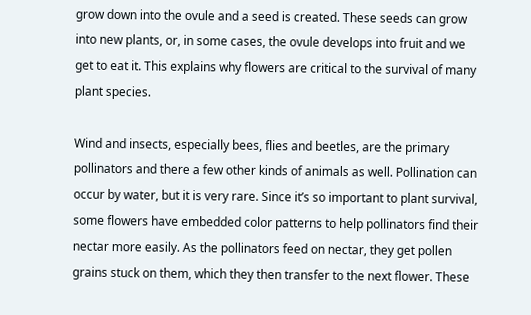grow down into the ovule and a seed is created. These seeds can grow into new plants, or, in some cases, the ovule develops into fruit and we get to eat it. This explains why flowers are critical to the survival of many plant species.

Wind and insects, especially bees, flies and beetles, are the primary pollinators and there a few other kinds of animals as well. Pollination can occur by water, but it is very rare. Since it’s so important to plant survival, some flowers have embedded color patterns to help pollinators find their nectar more easily. As the pollinators feed on nectar, they get pollen grains stuck on them, which they then transfer to the next flower. These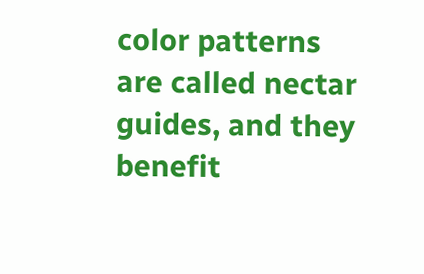color patterns are called nectar guides, and they benefit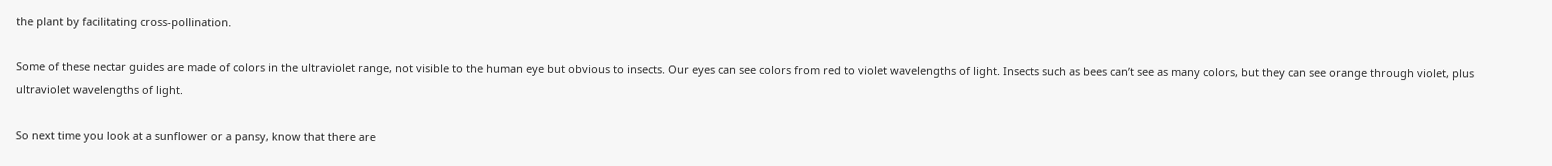the plant by facilitating cross-pollination.

Some of these nectar guides are made of colors in the ultraviolet range, not visible to the human eye but obvious to insects. Our eyes can see colors from red to violet wavelengths of light. Insects such as bees can’t see as many colors, but they can see orange through violet, plus ultraviolet wavelengths of light.

So next time you look at a sunflower or a pansy, know that there are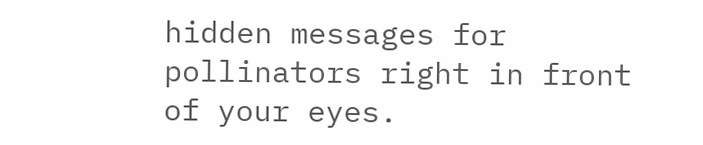hidden messages for pollinators right in front of your eyes.